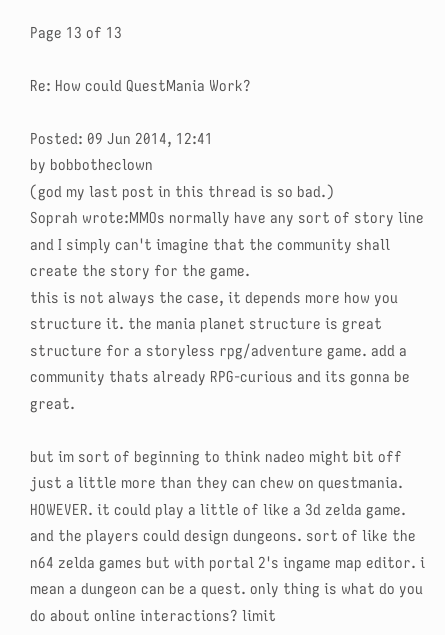Page 13 of 13

Re: How could QuestMania Work?

Posted: 09 Jun 2014, 12:41
by bobbotheclown
(god my last post in this thread is so bad.)
Soprah wrote:MMOs normally have any sort of story line and I simply can't imagine that the community shall create the story for the game.
this is not always the case, it depends more how you structure it. the mania planet structure is great structure for a storyless rpg/adventure game. add a community thats already RPG-curious and its gonna be great.

but im sort of beginning to think nadeo might bit off just a little more than they can chew on questmania. HOWEVER. it could play a little of like a 3d zelda game. and the players could design dungeons. sort of like the n64 zelda games but with portal 2's ingame map editor. i mean a dungeon can be a quest. only thing is what do you do about online interactions? limit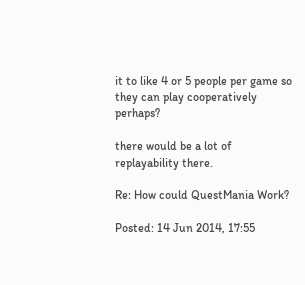it to like 4 or 5 people per game so they can play cooperatively perhaps?

there would be a lot of replayability there.

Re: How could QuestMania Work?

Posted: 14 Jun 2014, 17:55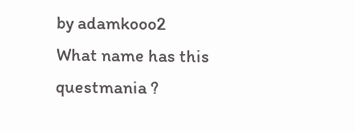by adamkooo2
What name has this questmania ?